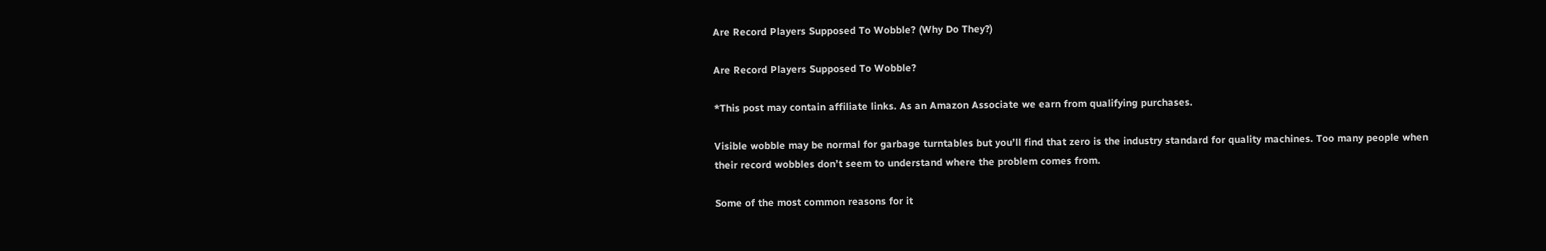Are Record Players Supposed To Wobble? (Why Do They?)

Are Record Players Supposed To Wobble?

*This post may contain affiliate links. As an Amazon Associate we earn from qualifying purchases.

Visible wobble may be normal for garbage turntables but you’ll find that zero is the industry standard for quality machines. Too many people when their record wobbles don’t seem to understand where the problem comes from.

Some of the most common reasons for it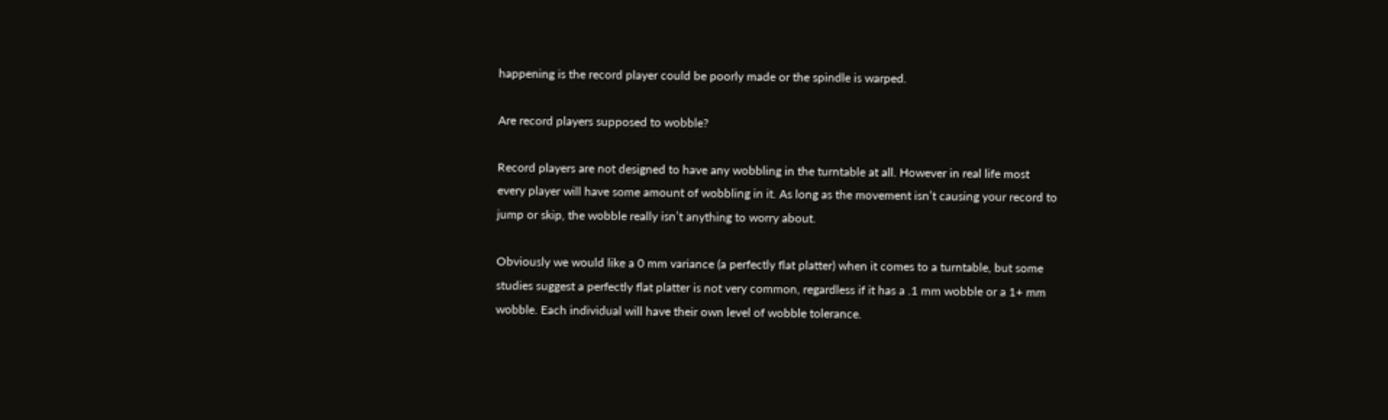happening is the record player could be poorly made or the spindle is warped.

Are record players supposed to wobble?

Record players are not designed to have any wobbling in the turntable at all. However in real life most every player will have some amount of wobbling in it. As long as the movement isn’t causing your record to jump or skip, the wobble really isn’t anything to worry about.

Obviously we would like a 0 mm variance (a perfectly flat platter) when it comes to a turntable, but some studies suggest a perfectly flat platter is not very common, regardless if it has a .1 mm wobble or a 1+ mm wobble. Each individual will have their own level of wobble tolerance.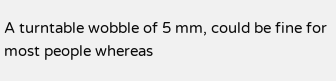A turntable wobble of 5 mm, could be fine for most people whereas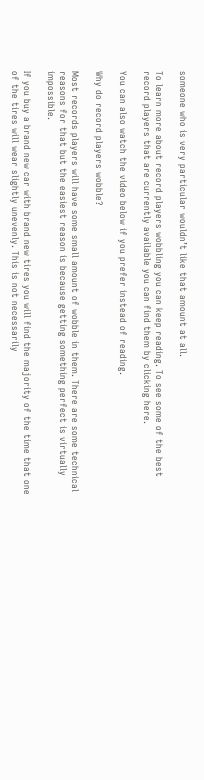someone who is very particular wouldn’t like that amount at all.

To learn more about record players wobbling you can keep reading. To see some of the best record players that are currently available you can find them by clicking here.

You can also watch the video below if you prefer instead of reading.

Why do record players wobble?

Most records players will have some small amount of wobble in them. There are some technical reasons for that but the easiest reason is because getting something perfect is virtually impossible.

If you buy a brand new car with brand new tires you will find the majority of the time that one of the tires will wear slightly unevenly. This is not necessarily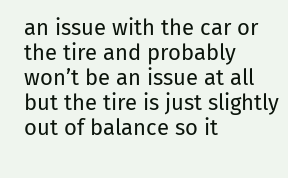an issue with the car or the tire and probably won’t be an issue at all but the tire is just slightly out of balance so it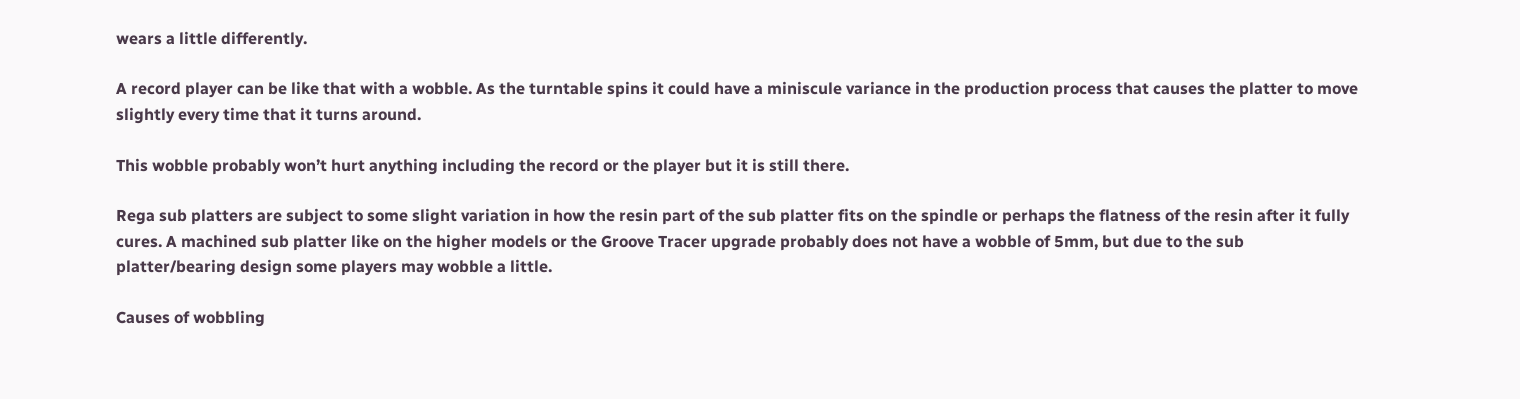wears a little differently.

A record player can be like that with a wobble. As the turntable spins it could have a miniscule variance in the production process that causes the platter to move slightly every time that it turns around.

This wobble probably won’t hurt anything including the record or the player but it is still there.

Rega sub platters are subject to some slight variation in how the resin part of the sub platter fits on the spindle or perhaps the flatness of the resin after it fully cures. A machined sub platter like on the higher models or the Groove Tracer upgrade probably does not have a wobble of 5mm, but due to the sub platter/bearing design some players may wobble a little.

Causes of wobbling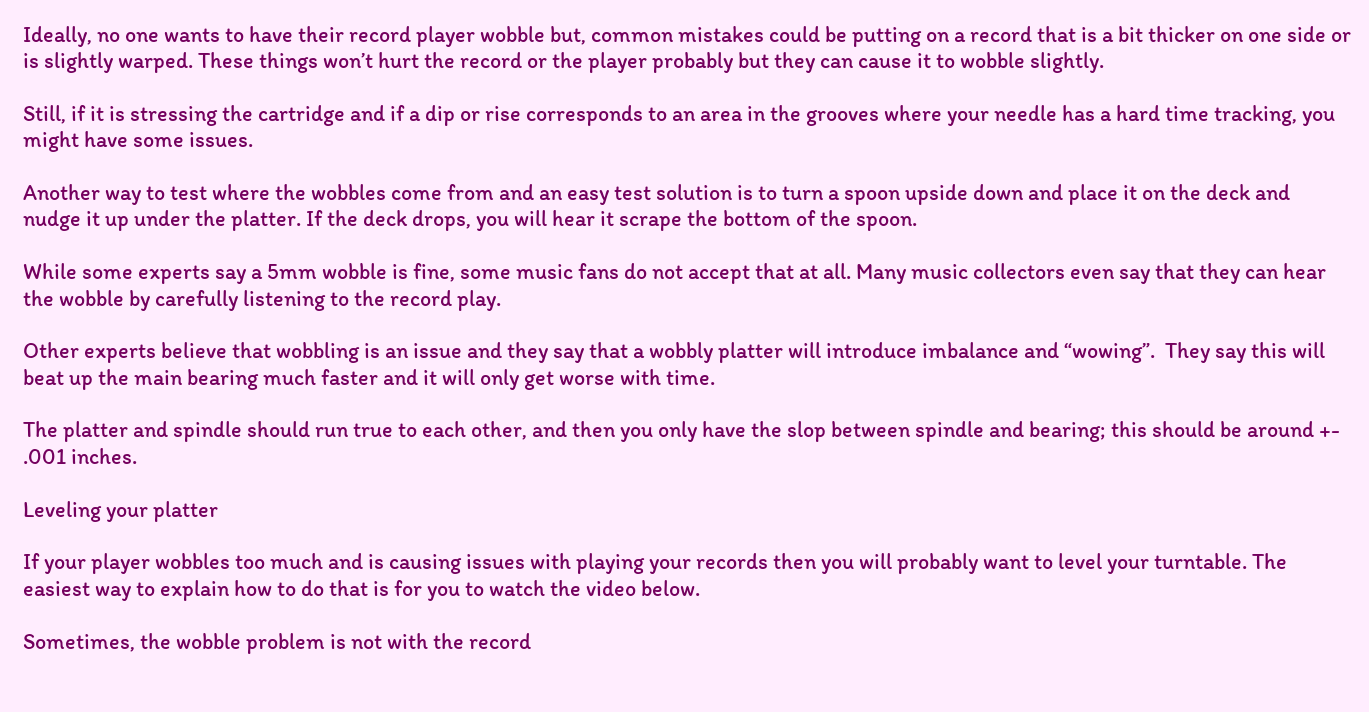Ideally, no one wants to have their record player wobble but, common mistakes could be putting on a record that is a bit thicker on one side or is slightly warped. These things won’t hurt the record or the player probably but they can cause it to wobble slightly.

Still, if it is stressing the cartridge and if a dip or rise corresponds to an area in the grooves where your needle has a hard time tracking, you might have some issues.

Another way to test where the wobbles come from and an easy test solution is to turn a spoon upside down and place it on the deck and nudge it up under the platter. If the deck drops, you will hear it scrape the bottom of the spoon.

While some experts say a 5mm wobble is fine, some music fans do not accept that at all. Many music collectors even say that they can hear the wobble by carefully listening to the record play.

Other experts believe that wobbling is an issue and they say that a wobbly platter will introduce imbalance and “wowing”.  They say this will beat up the main bearing much faster and it will only get worse with time.

The platter and spindle should run true to each other, and then you only have the slop between spindle and bearing; this should be around +- .001 inches.

Leveling your platter

If your player wobbles too much and is causing issues with playing your records then you will probably want to level your turntable. The easiest way to explain how to do that is for you to watch the video below.

Sometimes, the wobble problem is not with the record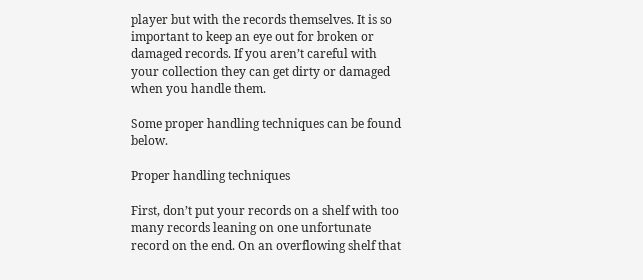player but with the records themselves. It is so important to keep an eye out for broken or damaged records. If you aren’t careful with your collection they can get dirty or damaged when you handle them.

Some proper handling techniques can be found below.

Proper handling techniques

First, don’t put your records on a shelf with too many records leaning on one unfortunate record on the end. On an overflowing shelf that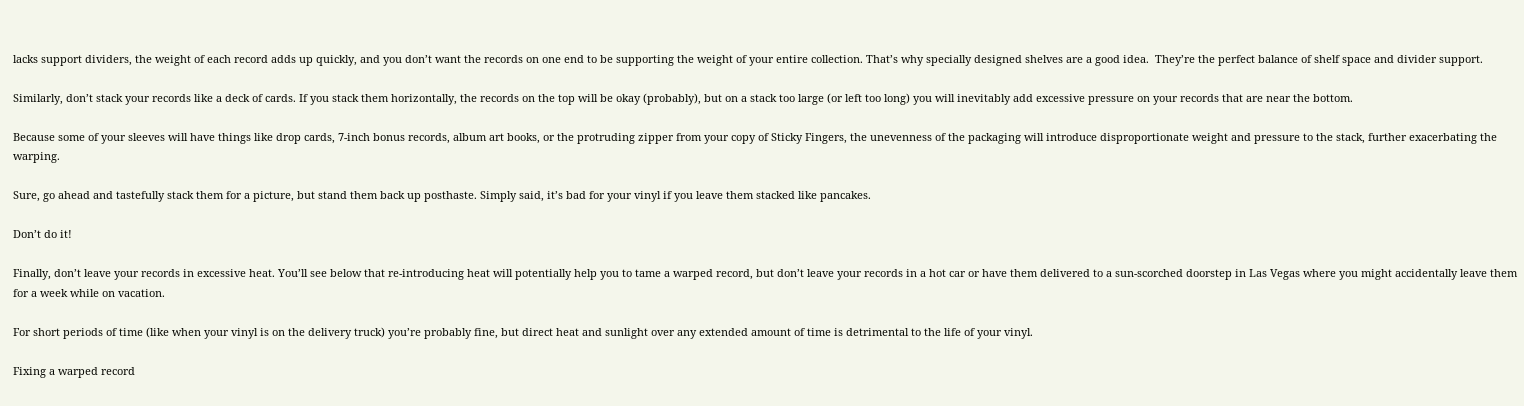lacks support dividers, the weight of each record adds up quickly, and you don’t want the records on one end to be supporting the weight of your entire collection. That’s why specially designed shelves are a good idea.  They’re the perfect balance of shelf space and divider support.

Similarly, don’t stack your records like a deck of cards. If you stack them horizontally, the records on the top will be okay (probably), but on a stack too large (or left too long) you will inevitably add excessive pressure on your records that are near the bottom.

Because some of your sleeves will have things like drop cards, 7-inch bonus records, album art books, or the protruding zipper from your copy of Sticky Fingers, the unevenness of the packaging will introduce disproportionate weight and pressure to the stack, further exacerbating the warping.

Sure, go ahead and tastefully stack them for a picture, but stand them back up posthaste. Simply said, it’s bad for your vinyl if you leave them stacked like pancakes.

Don’t do it!

Finally, don’t leave your records in excessive heat. You’ll see below that re-introducing heat will potentially help you to tame a warped record, but don’t leave your records in a hot car or have them delivered to a sun-scorched doorstep in Las Vegas where you might accidentally leave them for a week while on vacation.

For short periods of time (like when your vinyl is on the delivery truck) you’re probably fine, but direct heat and sunlight over any extended amount of time is detrimental to the life of your vinyl.

Fixing a warped record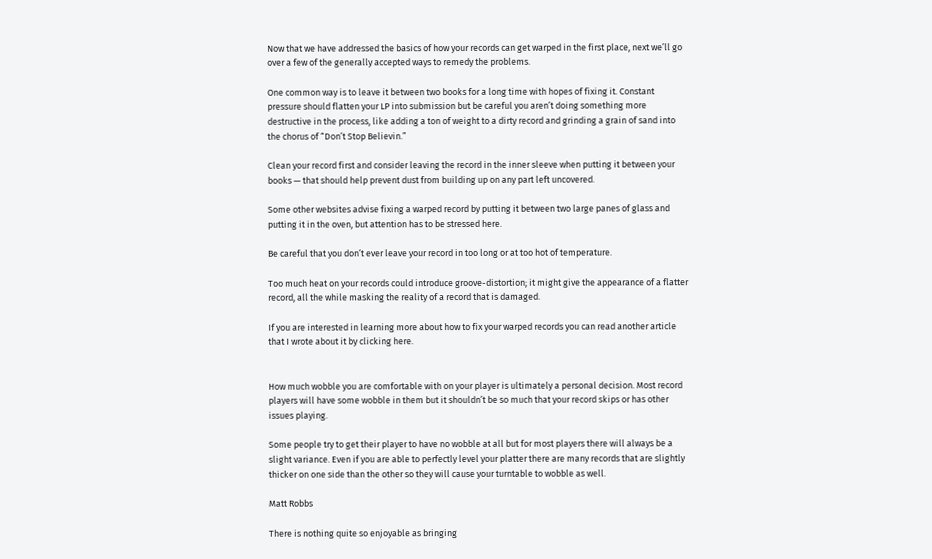Now that we have addressed the basics of how your records can get warped in the first place, next we’ll go over a few of the generally accepted ways to remedy the problems.

One common way is to leave it between two books for a long time with hopes of fixing it. Constant pressure should flatten your LP into submission but be careful you aren’t doing something more destructive in the process, like adding a ton of weight to a dirty record and grinding a grain of sand into the chorus of “Don’t Stop Believin.”

Clean your record first and consider leaving the record in the inner sleeve when putting it between your books — that should help prevent dust from building up on any part left uncovered.

Some other websites advise fixing a warped record by putting it between two large panes of glass and putting it in the oven, but attention has to be stressed here.

Be careful that you don’t ever leave your record in too long or at too hot of temperature.

Too much heat on your records could introduce groove-distortion; it might give the appearance of a flatter record, all the while masking the reality of a record that is damaged.

If you are interested in learning more about how to fix your warped records you can read another article that I wrote about it by clicking here.


How much wobble you are comfortable with on your player is ultimately a personal decision. Most record players will have some wobble in them but it shouldn’t be so much that your record skips or has other issues playing.

Some people try to get their player to have no wobble at all but for most players there will always be a slight variance. Even if you are able to perfectly level your platter there are many records that are slightly thicker on one side than the other so they will cause your turntable to wobble as well.

Matt Robbs

There is nothing quite so enjoyable as bringing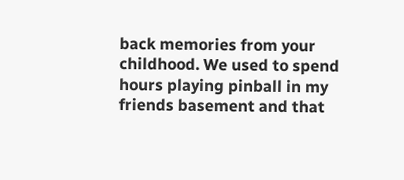back memories from your childhood. We used to spend hours playing pinball in my friends basement and that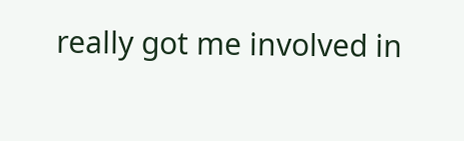really got me involved in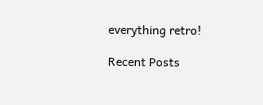everything retro!

Recent Posts